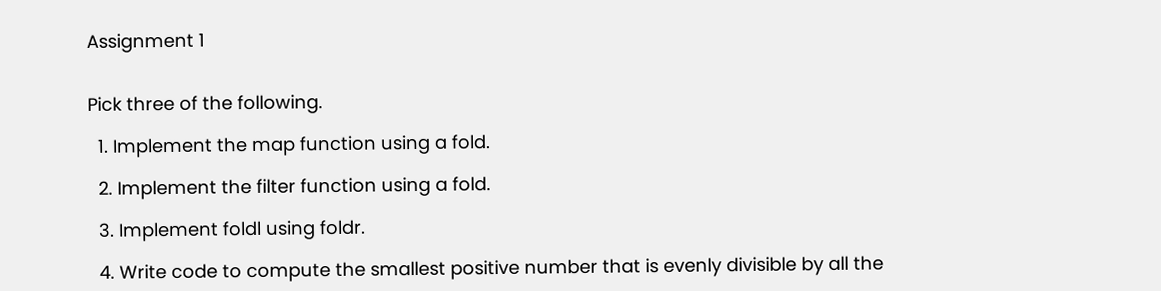Assignment 1


Pick three of the following.

  1. Implement the map function using a fold.

  2. Implement the filter function using a fold.

  3. Implement foldl using foldr.

  4. Write code to compute the smallest positive number that is evenly divisible by all the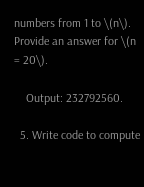numbers from 1 to \(n\). Provide an answer for \(n = 20\).

    Output: 232792560.

  5. Write code to compute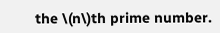the \(n\)th prime number.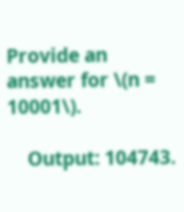Provide an answer for \(n = 10001\).

    Output: 104743.